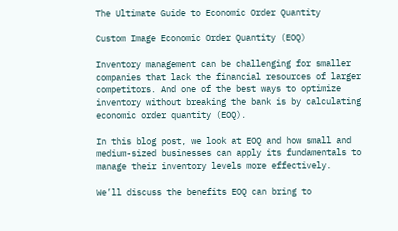The Ultimate Guide to Economic Order Quantity

Custom Image Economic Order Quantity (EOQ)

Inventory management can be challenging for smaller companies that lack the financial resources of larger competitors. And one of the best ways to optimize inventory without breaking the bank is by calculating economic order quantity (EOQ).

In this blog post, we look at EOQ and how small and medium-sized businesses can apply its fundamentals to manage their inventory levels more effectively.

We’ll discuss the benefits EOQ can bring to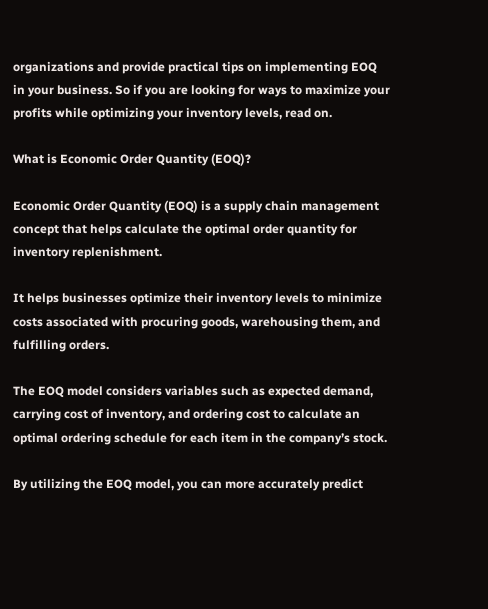organizations and provide practical tips on implementing EOQ in your business. So if you are looking for ways to maximize your profits while optimizing your inventory levels, read on.

What is Economic Order Quantity (EOQ)?

Economic Order Quantity (EOQ) is a supply chain management concept that helps calculate the optimal order quantity for inventory replenishment.

It helps businesses optimize their inventory levels to minimize costs associated with procuring goods, warehousing them, and fulfilling orders.

The EOQ model considers variables such as expected demand, carrying cost of inventory, and ordering cost to calculate an optimal ordering schedule for each item in the company’s stock.

By utilizing the EOQ model, you can more accurately predict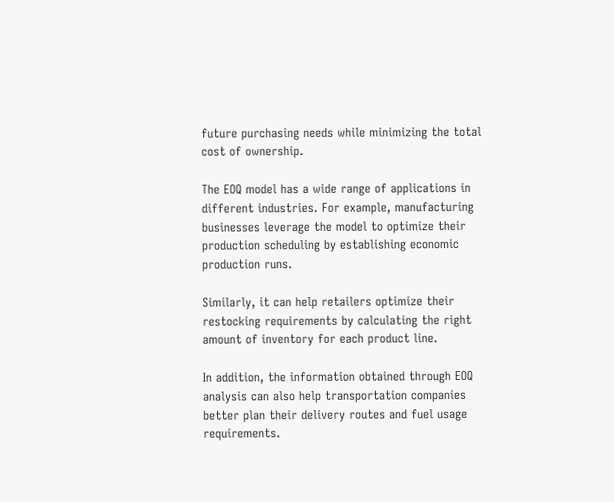future purchasing needs while minimizing the total cost of ownership.

The EOQ model has a wide range of applications in different industries. For example, manufacturing businesses leverage the model to optimize their production scheduling by establishing economic production runs.

Similarly, it can help retailers optimize their restocking requirements by calculating the right amount of inventory for each product line.

In addition, the information obtained through EOQ analysis can also help transportation companies better plan their delivery routes and fuel usage requirements.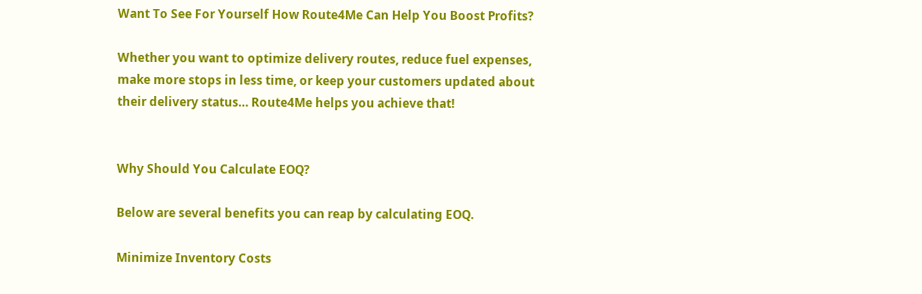Want To See For Yourself How Route4Me Can Help You Boost Profits?

Whether you want to optimize delivery routes, reduce fuel expenses, make more stops in less time, or keep your customers updated about their delivery status… Route4Me helps you achieve that!


Why Should You Calculate EOQ?

Below are several benefits you can reap by calculating EOQ.

Minimize Inventory Costs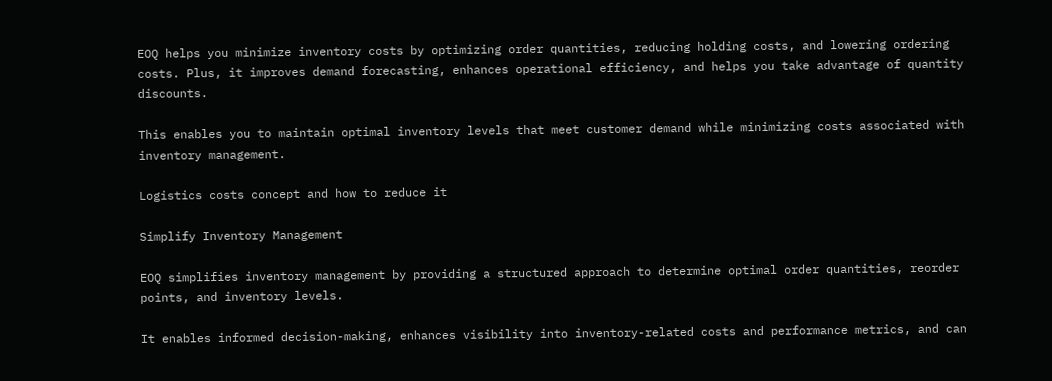EOQ helps you minimize inventory costs by optimizing order quantities, reducing holding costs, and lowering ordering costs. Plus, it improves demand forecasting, enhances operational efficiency, and helps you take advantage of quantity discounts.

This enables you to maintain optimal inventory levels that meet customer demand while minimizing costs associated with inventory management.

Logistics costs concept and how to reduce it

Simplify Inventory Management

EOQ simplifies inventory management by providing a structured approach to determine optimal order quantities, reorder points, and inventory levels.

It enables informed decision-making, enhances visibility into inventory-related costs and performance metrics, and can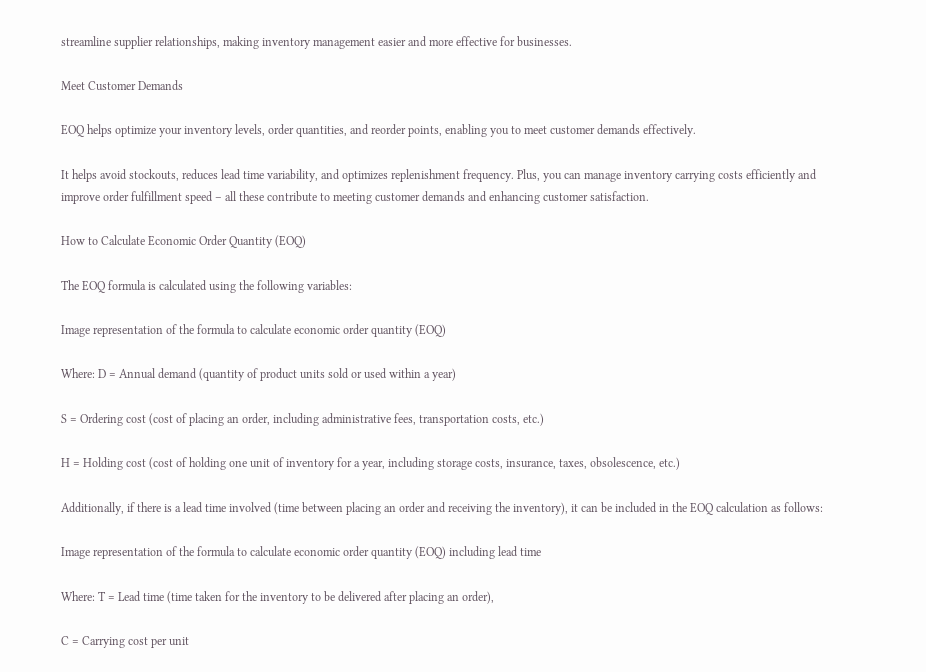streamline supplier relationships, making inventory management easier and more effective for businesses.

Meet Customer Demands

EOQ helps optimize your inventory levels, order quantities, and reorder points, enabling you to meet customer demands effectively.

It helps avoid stockouts, reduces lead time variability, and optimizes replenishment frequency. Plus, you can manage inventory carrying costs efficiently and improve order fulfillment speed – all these contribute to meeting customer demands and enhancing customer satisfaction.

How to Calculate Economic Order Quantity (EOQ)

The EOQ formula is calculated using the following variables:

Image representation of the formula to calculate economic order quantity (EOQ)

Where: D = Annual demand (quantity of product units sold or used within a year)

S = Ordering cost (cost of placing an order, including administrative fees, transportation costs, etc.)

H = Holding cost (cost of holding one unit of inventory for a year, including storage costs, insurance, taxes, obsolescence, etc.)

Additionally, if there is a lead time involved (time between placing an order and receiving the inventory), it can be included in the EOQ calculation as follows:

Image representation of the formula to calculate economic order quantity (EOQ) including lead time

Where: T = Lead time (time taken for the inventory to be delivered after placing an order),

C = Carrying cost per unit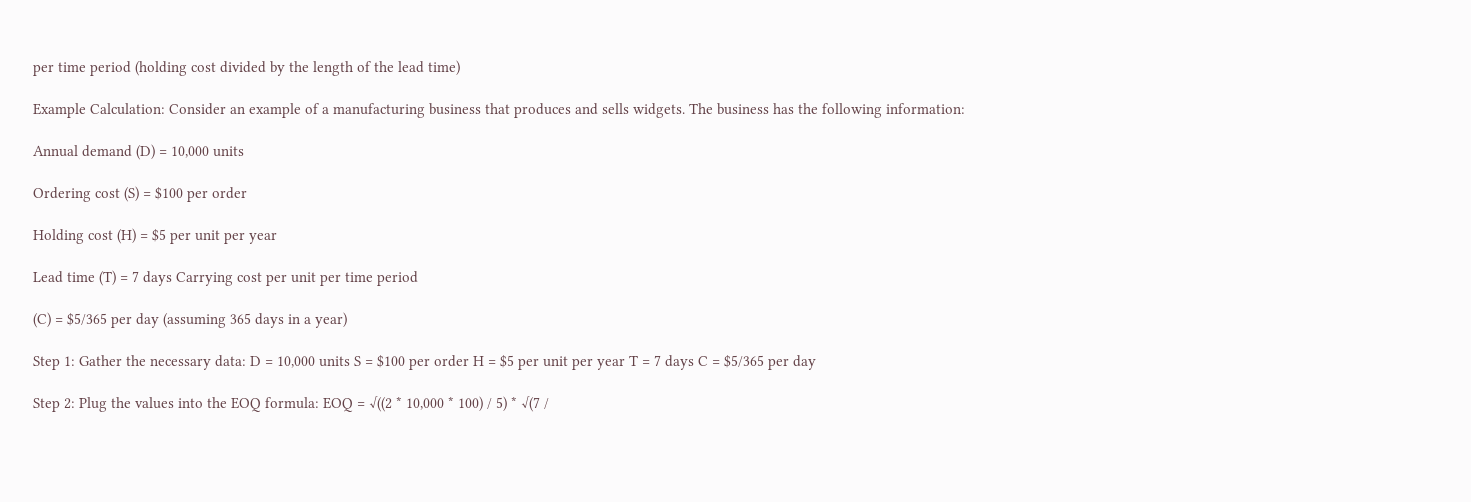per time period (holding cost divided by the length of the lead time)

Example Calculation: Consider an example of a manufacturing business that produces and sells widgets. The business has the following information:

Annual demand (D) = 10,000 units

Ordering cost (S) = $100 per order

Holding cost (H) = $5 per unit per year

Lead time (T) = 7 days Carrying cost per unit per time period

(C) = $5/365 per day (assuming 365 days in a year)

Step 1: Gather the necessary data: D = 10,000 units S = $100 per order H = $5 per unit per year T = 7 days C = $5/365 per day

Step 2: Plug the values into the EOQ formula: EOQ = √((2 * 10,000 * 100) / 5) * √(7 /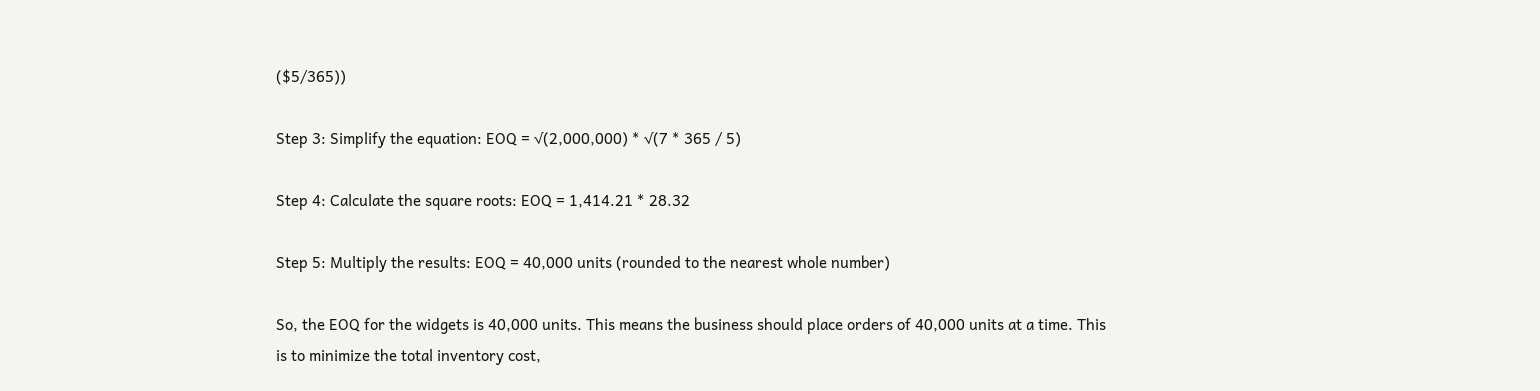($5/365))

Step 3: Simplify the equation: EOQ = √(2,000,000) * √(7 * 365 / 5)

Step 4: Calculate the square roots: EOQ = 1,414.21 * 28.32

Step 5: Multiply the results: EOQ = 40,000 units (rounded to the nearest whole number)

So, the EOQ for the widgets is 40,000 units. This means the business should place orders of 40,000 units at a time. This is to minimize the total inventory cost,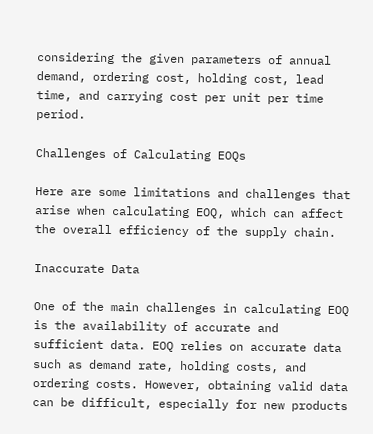considering the given parameters of annual demand, ordering cost, holding cost, lead time, and carrying cost per unit per time period.

Challenges of Calculating EOQs

Here are some limitations and challenges that arise when calculating EOQ, which can affect the overall efficiency of the supply chain.

Inaccurate Data

One of the main challenges in calculating EOQ is the availability of accurate and sufficient data. EOQ relies on accurate data such as demand rate, holding costs, and ordering costs. However, obtaining valid data can be difficult, especially for new products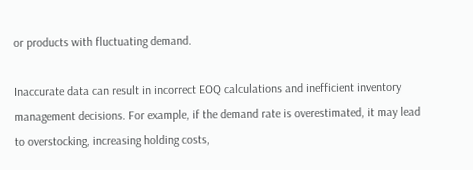or products with fluctuating demand.

Inaccurate data can result in incorrect EOQ calculations and inefficient inventory management decisions. For example, if the demand rate is overestimated, it may lead to overstocking, increasing holding costs,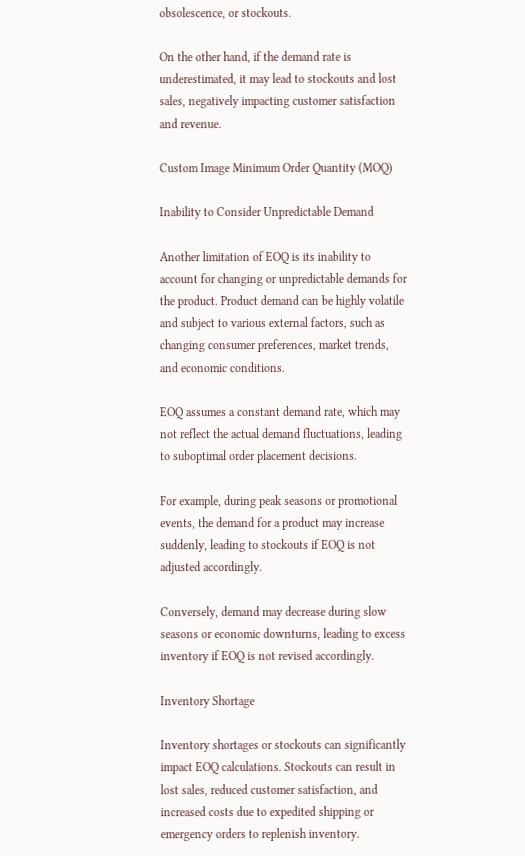obsolescence, or stockouts.

On the other hand, if the demand rate is underestimated, it may lead to stockouts and lost sales, negatively impacting customer satisfaction and revenue.

Custom Image Minimum Order Quantity (MOQ)

Inability to Consider Unpredictable Demand

Another limitation of EOQ is its inability to account for changing or unpredictable demands for the product. Product demand can be highly volatile and subject to various external factors, such as changing consumer preferences, market trends, and economic conditions.

EOQ assumes a constant demand rate, which may not reflect the actual demand fluctuations, leading to suboptimal order placement decisions.

For example, during peak seasons or promotional events, the demand for a product may increase suddenly, leading to stockouts if EOQ is not adjusted accordingly.

Conversely, demand may decrease during slow seasons or economic downturns, leading to excess inventory if EOQ is not revised accordingly.

Inventory Shortage

Inventory shortages or stockouts can significantly impact EOQ calculations. Stockouts can result in lost sales, reduced customer satisfaction, and increased costs due to expedited shipping or emergency orders to replenish inventory.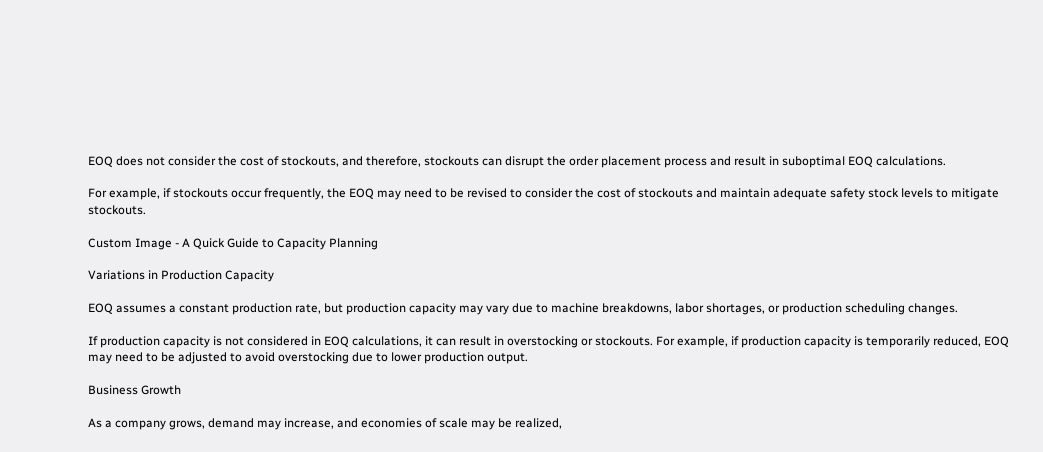EOQ does not consider the cost of stockouts, and therefore, stockouts can disrupt the order placement process and result in suboptimal EOQ calculations.

For example, if stockouts occur frequently, the EOQ may need to be revised to consider the cost of stockouts and maintain adequate safety stock levels to mitigate stockouts.

Custom Image - A Quick Guide to Capacity Planning

Variations in Production Capacity

EOQ assumes a constant production rate, but production capacity may vary due to machine breakdowns, labor shortages, or production scheduling changes.

If production capacity is not considered in EOQ calculations, it can result in overstocking or stockouts. For example, if production capacity is temporarily reduced, EOQ may need to be adjusted to avoid overstocking due to lower production output.

Business Growth

As a company grows, demand may increase, and economies of scale may be realized,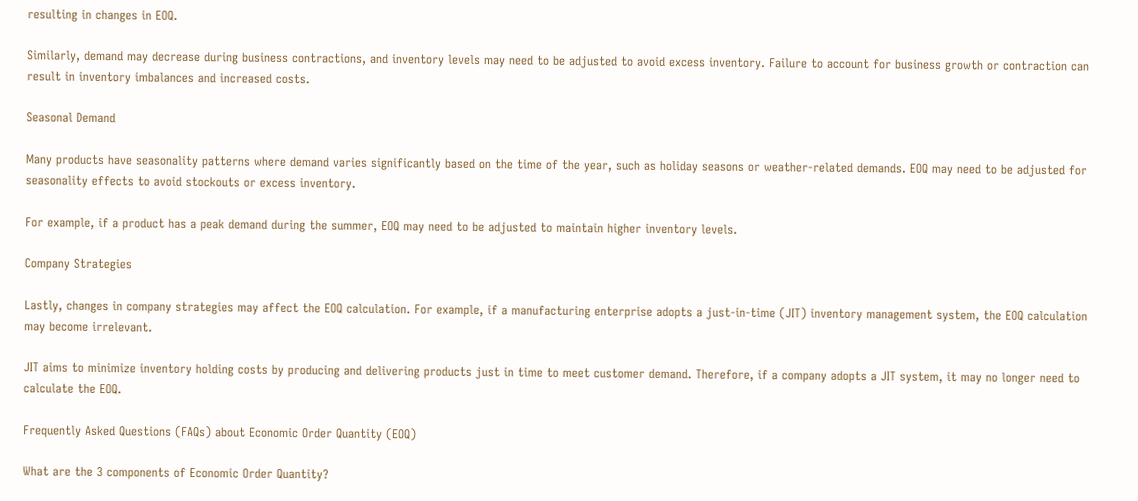resulting in changes in EOQ.

Similarly, demand may decrease during business contractions, and inventory levels may need to be adjusted to avoid excess inventory. Failure to account for business growth or contraction can result in inventory imbalances and increased costs.

Seasonal Demand

Many products have seasonality patterns where demand varies significantly based on the time of the year, such as holiday seasons or weather-related demands. EOQ may need to be adjusted for seasonality effects to avoid stockouts or excess inventory.

For example, if a product has a peak demand during the summer, EOQ may need to be adjusted to maintain higher inventory levels.

Company Strategies

Lastly, changes in company strategies may affect the EOQ calculation. For example, if a manufacturing enterprise adopts a just-in-time (JIT) inventory management system, the EOQ calculation may become irrelevant.

JIT aims to minimize inventory holding costs by producing and delivering products just in time to meet customer demand. Therefore, if a company adopts a JIT system, it may no longer need to calculate the EOQ.

Frequently Asked Questions (FAQs) about Economic Order Quantity (EOQ)

What are the 3 components of Economic Order Quantity?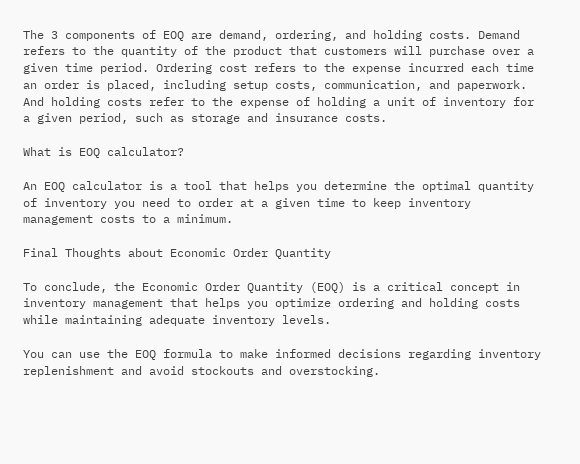The 3 components of EOQ are demand, ordering, and holding costs. Demand refers to the quantity of the product that customers will purchase over a given time period. Ordering cost refers to the expense incurred each time an order is placed, including setup costs, communication, and paperwork. And holding costs refer to the expense of holding a unit of inventory for a given period, such as storage and insurance costs.

What is EOQ calculator?

An EOQ calculator is a tool that helps you determine the optimal quantity of inventory you need to order at a given time to keep inventory management costs to a minimum.

Final Thoughts about Economic Order Quantity

To conclude, the Economic Order Quantity (EOQ) is a critical concept in inventory management that helps you optimize ordering and holding costs while maintaining adequate inventory levels.

You can use the EOQ formula to make informed decisions regarding inventory replenishment and avoid stockouts and overstocking.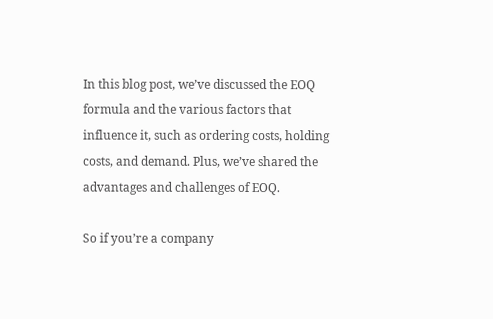In this blog post, we’ve discussed the EOQ formula and the various factors that influence it, such as ordering costs, holding costs, and demand. Plus, we’ve shared the advantages and challenges of EOQ.

So if you’re a company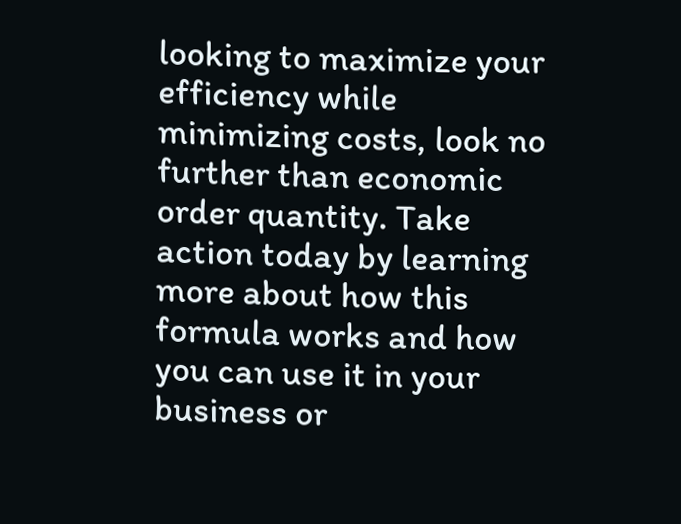looking to maximize your efficiency while minimizing costs, look no further than economic order quantity. Take action today by learning more about how this formula works and how you can use it in your business or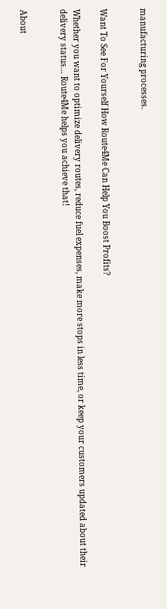manufacturing processes.


Want To See For Yourself How Route4Me Can Help You Boost Profits?

Whether you want to optimize delivery routes, reduce fuel expenses, make more stops in less time, or keep your customers updated about their delivery status… Route4Me helps you achieve that!


About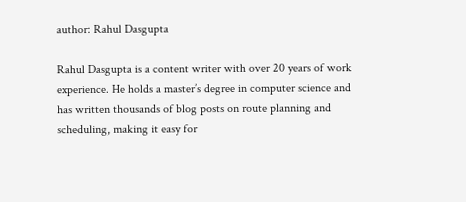author: Rahul Dasgupta

Rahul Dasgupta is a content writer with over 20 years of work experience. He holds a master’s degree in computer science and has written thousands of blog posts on route planning and scheduling, making it easy for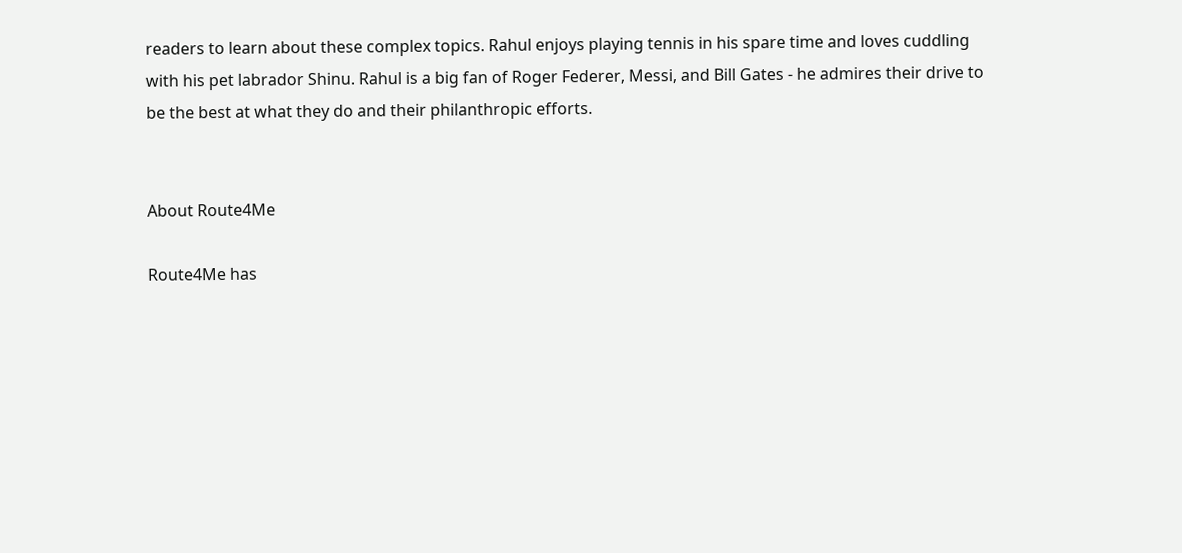readers to learn about these complex topics. Rahul enjoys playing tennis in his spare time and loves cuddling with his pet labrador Shinu. Rahul is a big fan of Roger Federer, Messi, and Bill Gates - he admires their drive to be the best at what they do and their philanthropic efforts.


About Route4Me

Route4Me has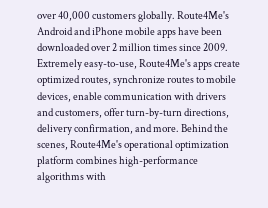over 40,000 customers globally. Route4Me's Android and iPhone mobile apps have been downloaded over 2 million times since 2009. Extremely easy-to-use, Route4Me's apps create optimized routes, synchronize routes to mobile devices, enable communication with drivers and customers, offer turn-by-turn directions, delivery confirmation, and more. Behind the scenes, Route4Me's operational optimization platform combines high-performance algorithms with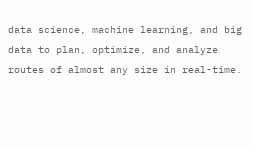data science, machine learning, and big data to plan, optimize, and analyze routes of almost any size in real-time.